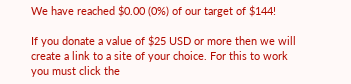We have reached $0.00 (0%) of our target of $144!

If you donate a value of $25 USD or more then we will create a link to a site of your choice. For this to work you must click the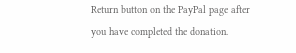Return button on the PayPal page after you have completed the donation.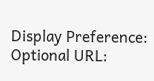Display Preference:
Optional URL: